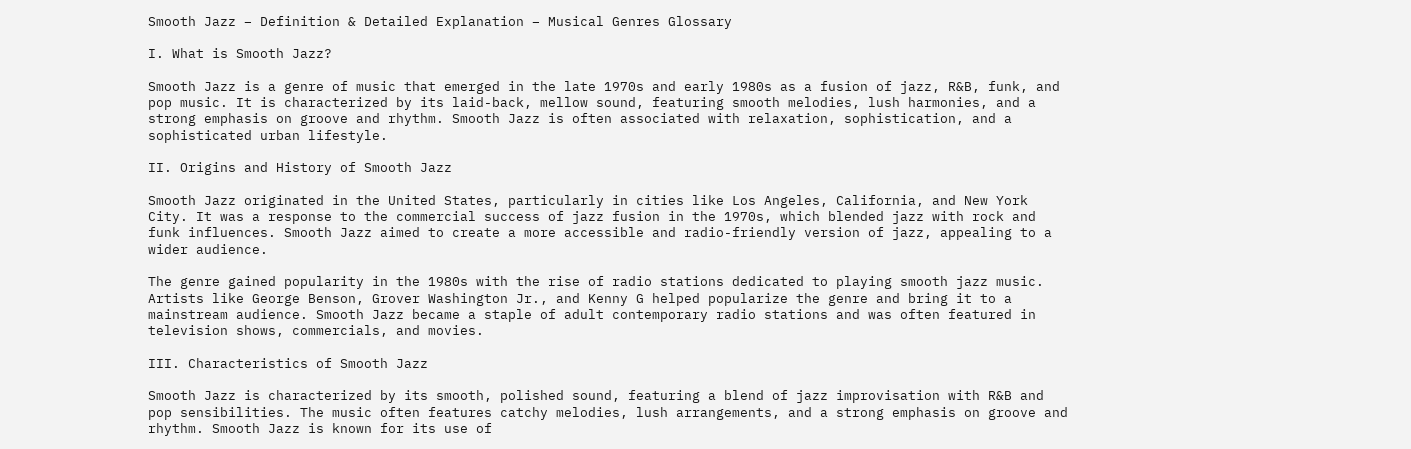Smooth Jazz – Definition & Detailed Explanation – Musical Genres Glossary

I. What is Smooth Jazz?

Smooth Jazz is a genre of music that emerged in the late 1970s and early 1980s as a fusion of jazz, R&B, funk, and pop music. It is characterized by its laid-back, mellow sound, featuring smooth melodies, lush harmonies, and a strong emphasis on groove and rhythm. Smooth Jazz is often associated with relaxation, sophistication, and a sophisticated urban lifestyle.

II. Origins and History of Smooth Jazz

Smooth Jazz originated in the United States, particularly in cities like Los Angeles, California, and New York City. It was a response to the commercial success of jazz fusion in the 1970s, which blended jazz with rock and funk influences. Smooth Jazz aimed to create a more accessible and radio-friendly version of jazz, appealing to a wider audience.

The genre gained popularity in the 1980s with the rise of radio stations dedicated to playing smooth jazz music. Artists like George Benson, Grover Washington Jr., and Kenny G helped popularize the genre and bring it to a mainstream audience. Smooth Jazz became a staple of adult contemporary radio stations and was often featured in television shows, commercials, and movies.

III. Characteristics of Smooth Jazz

Smooth Jazz is characterized by its smooth, polished sound, featuring a blend of jazz improvisation with R&B and pop sensibilities. The music often features catchy melodies, lush arrangements, and a strong emphasis on groove and rhythm. Smooth Jazz is known for its use of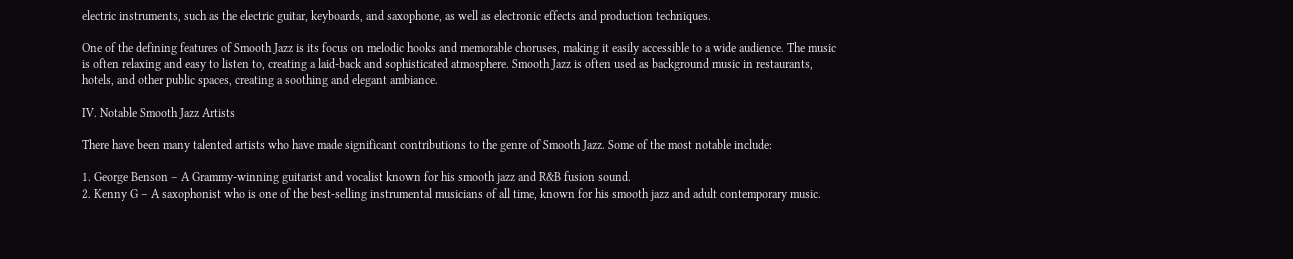electric instruments, such as the electric guitar, keyboards, and saxophone, as well as electronic effects and production techniques.

One of the defining features of Smooth Jazz is its focus on melodic hooks and memorable choruses, making it easily accessible to a wide audience. The music is often relaxing and easy to listen to, creating a laid-back and sophisticated atmosphere. Smooth Jazz is often used as background music in restaurants, hotels, and other public spaces, creating a soothing and elegant ambiance.

IV. Notable Smooth Jazz Artists

There have been many talented artists who have made significant contributions to the genre of Smooth Jazz. Some of the most notable include:

1. George Benson – A Grammy-winning guitarist and vocalist known for his smooth jazz and R&B fusion sound.
2. Kenny G – A saxophonist who is one of the best-selling instrumental musicians of all time, known for his smooth jazz and adult contemporary music.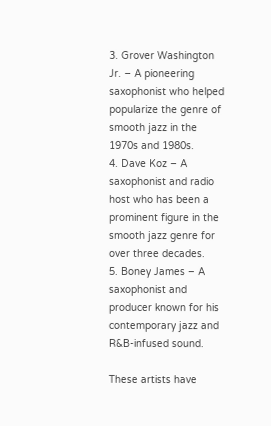3. Grover Washington Jr. – A pioneering saxophonist who helped popularize the genre of smooth jazz in the 1970s and 1980s.
4. Dave Koz – A saxophonist and radio host who has been a prominent figure in the smooth jazz genre for over three decades.
5. Boney James – A saxophonist and producer known for his contemporary jazz and R&B-infused sound.

These artists have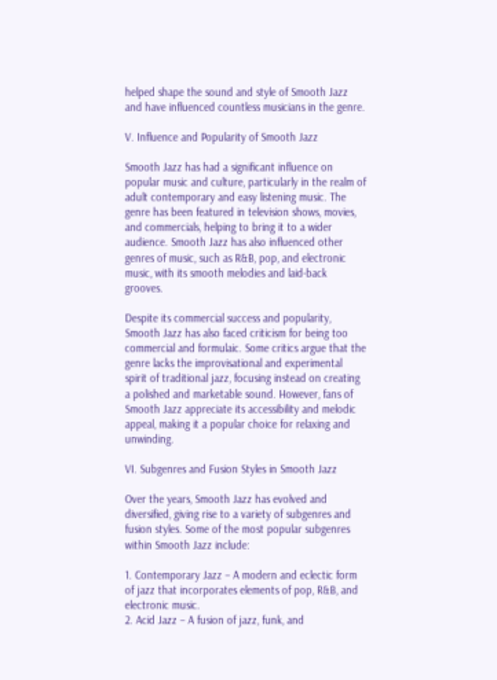helped shape the sound and style of Smooth Jazz and have influenced countless musicians in the genre.

V. Influence and Popularity of Smooth Jazz

Smooth Jazz has had a significant influence on popular music and culture, particularly in the realm of adult contemporary and easy listening music. The genre has been featured in television shows, movies, and commercials, helping to bring it to a wider audience. Smooth Jazz has also influenced other genres of music, such as R&B, pop, and electronic music, with its smooth melodies and laid-back grooves.

Despite its commercial success and popularity, Smooth Jazz has also faced criticism for being too commercial and formulaic. Some critics argue that the genre lacks the improvisational and experimental spirit of traditional jazz, focusing instead on creating a polished and marketable sound. However, fans of Smooth Jazz appreciate its accessibility and melodic appeal, making it a popular choice for relaxing and unwinding.

VI. Subgenres and Fusion Styles in Smooth Jazz

Over the years, Smooth Jazz has evolved and diversified, giving rise to a variety of subgenres and fusion styles. Some of the most popular subgenres within Smooth Jazz include:

1. Contemporary Jazz – A modern and eclectic form of jazz that incorporates elements of pop, R&B, and electronic music.
2. Acid Jazz – A fusion of jazz, funk, and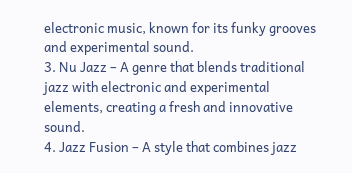electronic music, known for its funky grooves and experimental sound.
3. Nu Jazz – A genre that blends traditional jazz with electronic and experimental elements, creating a fresh and innovative sound.
4. Jazz Fusion – A style that combines jazz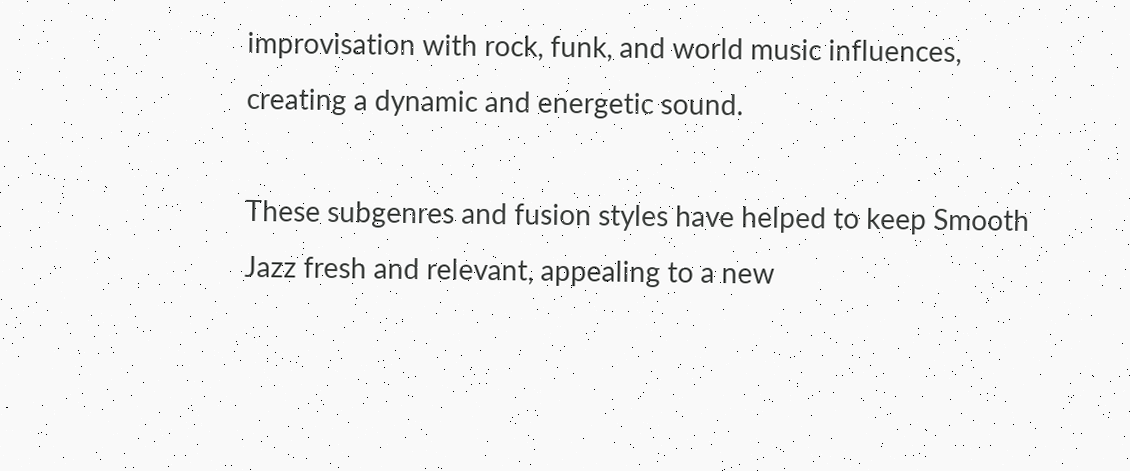improvisation with rock, funk, and world music influences, creating a dynamic and energetic sound.

These subgenres and fusion styles have helped to keep Smooth Jazz fresh and relevant, appealing to a new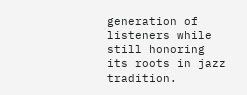generation of listeners while still honoring its roots in jazz tradition.